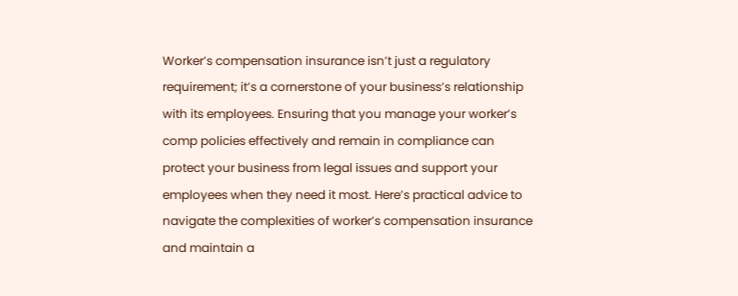Worker’s compensation insurance isn’t just a regulatory requirement; it’s a cornerstone of your business’s relationship with its employees. Ensuring that you manage your worker’s comp policies effectively and remain in compliance can protect your business from legal issues and support your employees when they need it most. Here’s practical advice to navigate the complexities of worker’s compensation insurance and maintain a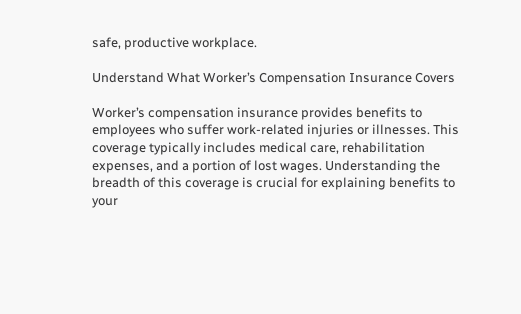safe, productive workplace.

Understand What Worker’s Compensation Insurance Covers

Worker’s compensation insurance provides benefits to employees who suffer work-related injuries or illnesses. This coverage typically includes medical care, rehabilitation expenses, and a portion of lost wages. Understanding the breadth of this coverage is crucial for explaining benefits to your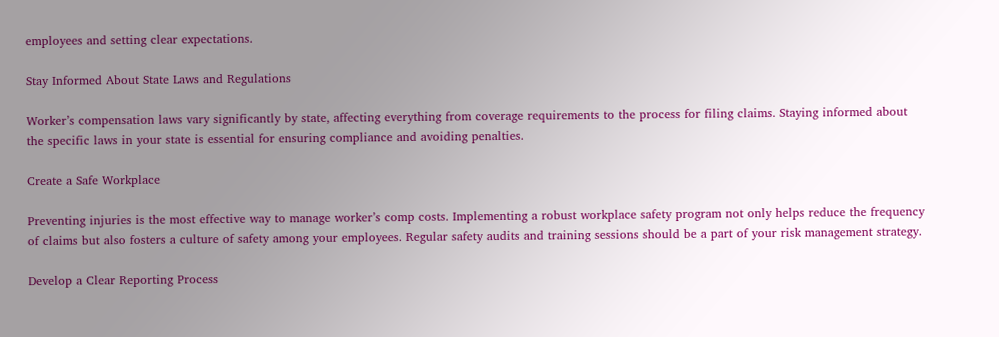employees and setting clear expectations.

Stay Informed About State Laws and Regulations

Worker’s compensation laws vary significantly by state, affecting everything from coverage requirements to the process for filing claims. Staying informed about the specific laws in your state is essential for ensuring compliance and avoiding penalties.

Create a Safe Workplace

Preventing injuries is the most effective way to manage worker’s comp costs. Implementing a robust workplace safety program not only helps reduce the frequency of claims but also fosters a culture of safety among your employees. Regular safety audits and training sessions should be a part of your risk management strategy.

Develop a Clear Reporting Process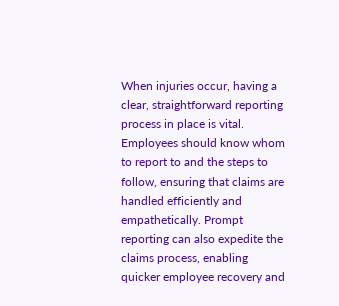When injuries occur, having a clear, straightforward reporting process in place is vital. Employees should know whom to report to and the steps to follow, ensuring that claims are handled efficiently and empathetically. Prompt reporting can also expedite the claims process, enabling quicker employee recovery and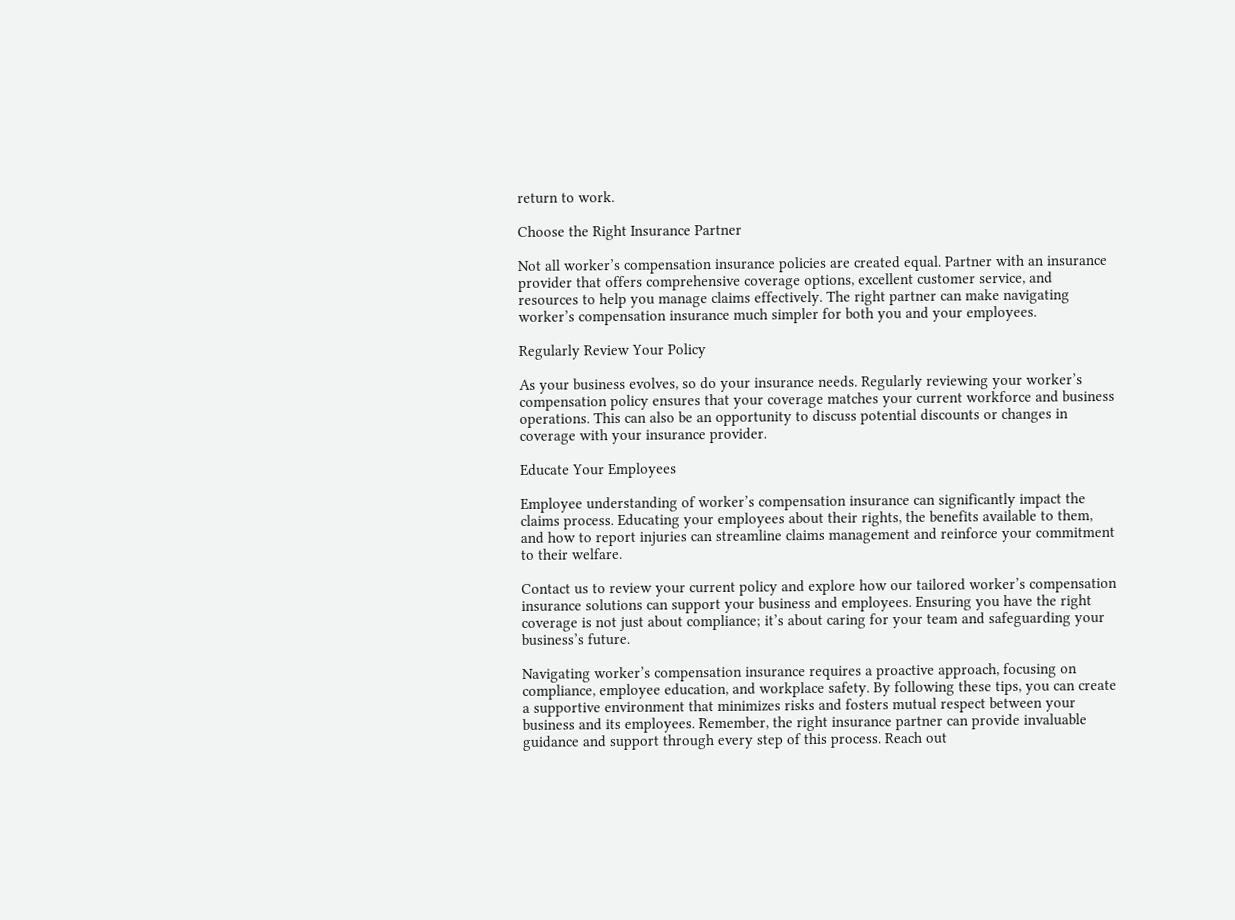return to work.

Choose the Right Insurance Partner

Not all worker’s compensation insurance policies are created equal. Partner with an insurance provider that offers comprehensive coverage options, excellent customer service, and resources to help you manage claims effectively. The right partner can make navigating worker’s compensation insurance much simpler for both you and your employees.

Regularly Review Your Policy

As your business evolves, so do your insurance needs. Regularly reviewing your worker’s compensation policy ensures that your coverage matches your current workforce and business operations. This can also be an opportunity to discuss potential discounts or changes in coverage with your insurance provider.

Educate Your Employees

Employee understanding of worker’s compensation insurance can significantly impact the claims process. Educating your employees about their rights, the benefits available to them, and how to report injuries can streamline claims management and reinforce your commitment to their welfare.

Contact us to review your current policy and explore how our tailored worker’s compensation insurance solutions can support your business and employees. Ensuring you have the right coverage is not just about compliance; it’s about caring for your team and safeguarding your business’s future.

Navigating worker’s compensation insurance requires a proactive approach, focusing on compliance, employee education, and workplace safety. By following these tips, you can create a supportive environment that minimizes risks and fosters mutual respect between your business and its employees. Remember, the right insurance partner can provide invaluable guidance and support through every step of this process. Reach out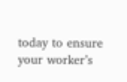today to ensure your worker’s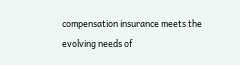compensation insurance meets the evolving needs of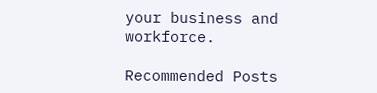your business and workforce.

Recommended Posts